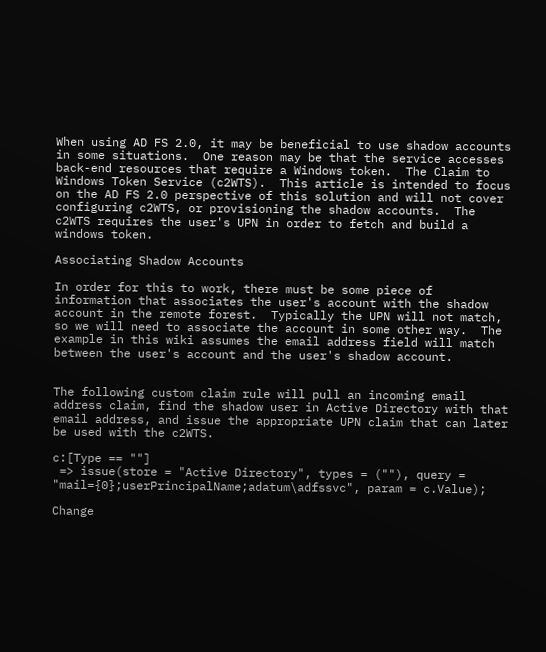When using AD FS 2.0, it may be beneficial to use shadow accounts in some situations.  One reason may be that the service accesses back-end resources that require a Windows token.  The Claim to Windows Token Service (c2WTS).  This article is intended to focus on the AD FS 2.0 perspective of this solution and will not cover configuring c2WTS, or provisioning the shadow accounts.  The c2WTS requires the user's UPN in order to fetch and build a windows token.

Associating Shadow Accounts

In order for this to work, there must be some piece of information that associates the user's account with the shadow account in the remote forest.  Typically the UPN will not match, so we will need to associate the account in some other way.  The example in this wiki assumes the email address field will match between the user's account and the user's shadow account.


The following custom claim rule will pull an incoming email address claim, find the shadow user in Active Directory with that email address, and issue the appropriate UPN claim that can later be used with the c2WTS.

c:[Type == ""]
 => issue(store = "Active Directory", types = (""), query = "mail={0};userPrincipalName;adatum\adfssvc", param = c.Value);

Change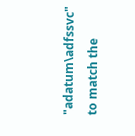"adatum\adfssvc" to match the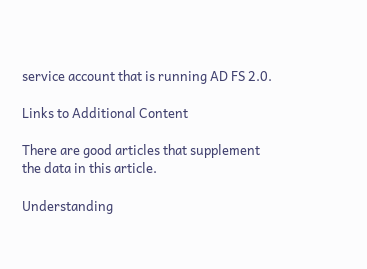service account that is running AD FS 2.0.

Links to Additional Content

There are good articles that supplement the data in this article.

Understanding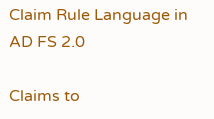Claim Rule Language in AD FS 2.0

Claims to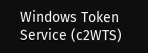Windows Token Service (c2WTS)